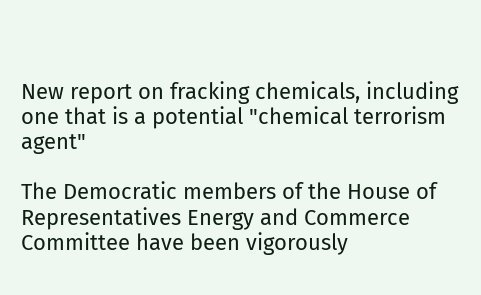New report on fracking chemicals, including one that is a potential "chemical terrorism agent"

The Democratic members of the House of Representatives Energy and Commerce Committee have been vigorously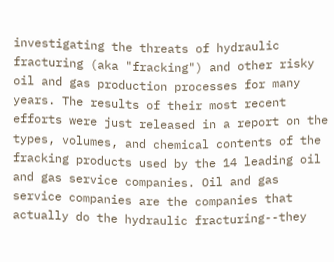investigating the threats of hydraulic fracturing (aka "fracking") and other risky oil and gas production processes for many years. The results of their most recent efforts were just released in a report on the types, volumes, and chemical contents of the fracking products used by the 14 leading oil and gas service companies. Oil and gas service companies are the companies that actually do the hydraulic fracturing--they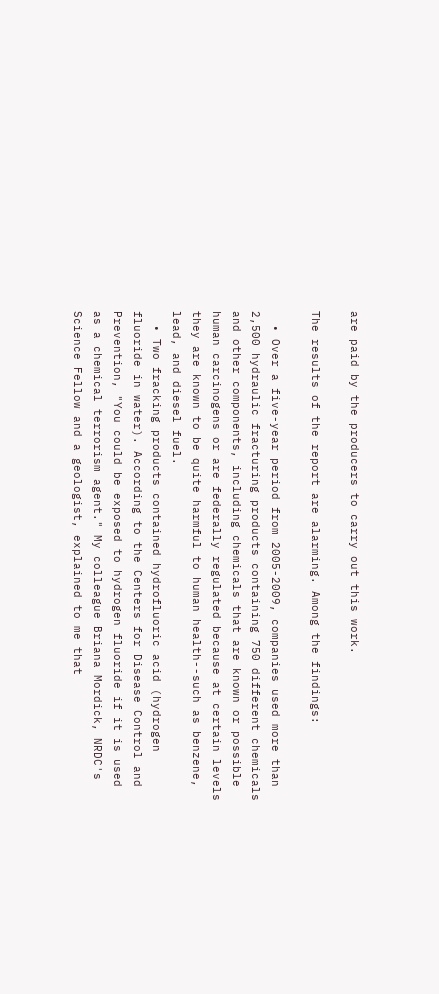are paid by the producers to carry out this work.

The results of the report are alarming. Among the findings:

  • Over a five-year period from 2005-2009, companies used more than 2,500 hydraulic fracturing products containing 750 different chemicals and other components, including chemicals that are known or possible human carcinogens or are federally regulated because at certain levels they are known to be quite harmful to human health--such as benzene, lead, and diesel fuel.
  • Two fracking products contained hydrofluoric acid (hydrogen fluoride in water). According to the Centers for Disease Control and Prevention, "You could be exposed to hydrogen fluoride if it is used as a chemical terrorism agent." My colleague Briana Mordick, NRDC's Science Fellow and a geologist, explained to me that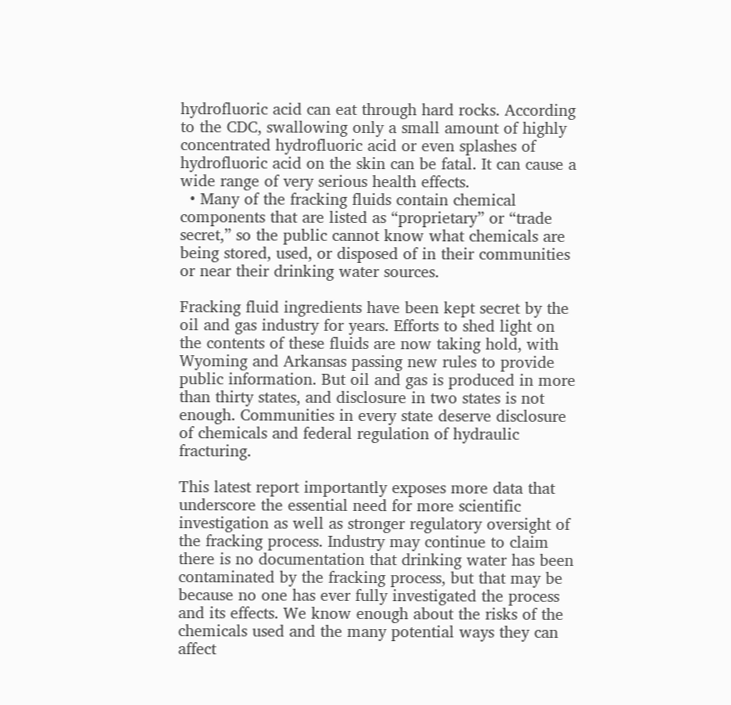hydrofluoric acid can eat through hard rocks. According to the CDC, swallowing only a small amount of highly concentrated hydrofluoric acid or even splashes of hydrofluoric acid on the skin can be fatal. It can cause a wide range of very serious health effects.
  • Many of the fracking fluids contain chemical components that are listed as “proprietary” or “trade secret,” so the public cannot know what chemicals are being stored, used, or disposed of in their communities or near their drinking water sources.

Fracking fluid ingredients have been kept secret by the oil and gas industry for years. Efforts to shed light on the contents of these fluids are now taking hold, with Wyoming and Arkansas passing new rules to provide public information. But oil and gas is produced in more than thirty states, and disclosure in two states is not enough. Communities in every state deserve disclosure of chemicals and federal regulation of hydraulic fracturing.

This latest report importantly exposes more data that underscore the essential need for more scientific investigation as well as stronger regulatory oversight of the fracking process. Industry may continue to claim there is no documentation that drinking water has been contaminated by the fracking process, but that may be because no one has ever fully investigated the process and its effects. We know enough about the risks of the chemicals used and the many potential ways they can affect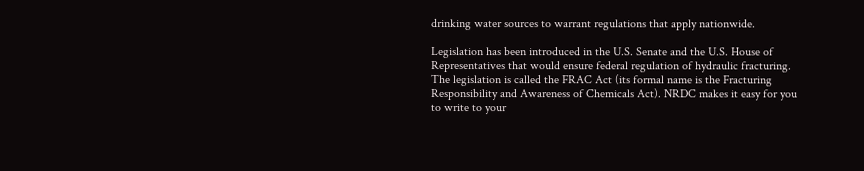drinking water sources to warrant regulations that apply nationwide.

Legislation has been introduced in the U.S. Senate and the U.S. House of Representatives that would ensure federal regulation of hydraulic fracturing. The legislation is called the FRAC Act (its formal name is the Fracturing Responsibility and Awareness of Chemicals Act). NRDC makes it easy for you to write to your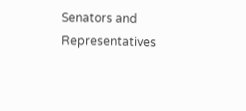Senators and Representatives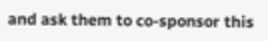and ask them to co-sponsor this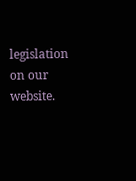legislation on our website.